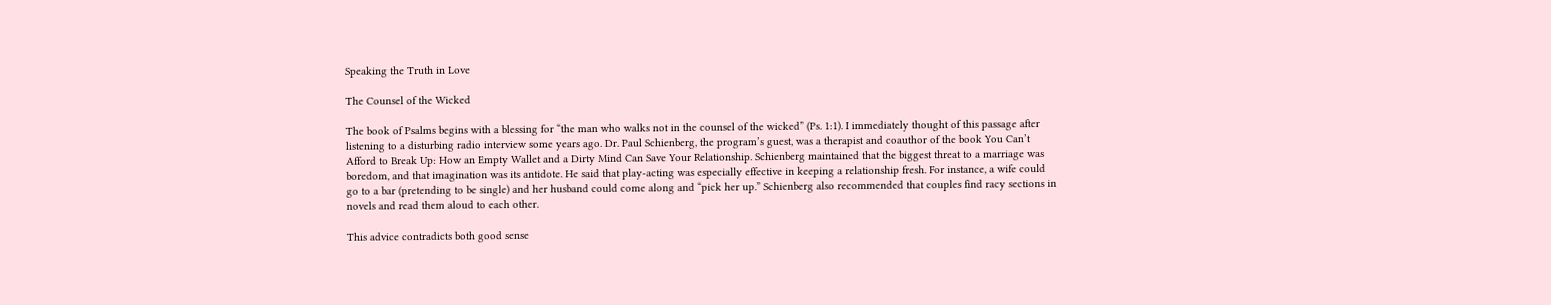Speaking the Truth in Love

The Counsel of the Wicked

The book of Psalms begins with a blessing for “the man who walks not in the counsel of the wicked” (Ps. 1:1). I immediately thought of this passage after listening to a disturbing radio interview some years ago. Dr. Paul Schienberg, the program’s guest, was a therapist and coauthor of the book You Can’t Afford to Break Up: How an Empty Wallet and a Dirty Mind Can Save Your Relationship. Schienberg maintained that the biggest threat to a marriage was boredom, and that imagination was its antidote. He said that play-acting was especially effective in keeping a relationship fresh. For instance, a wife could go to a bar (pretending to be single) and her husband could come along and “pick her up.” Schienberg also recommended that couples find racy sections in novels and read them aloud to each other.

This advice contradicts both good sense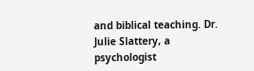and biblical teaching. Dr. Julie Slattery, a psychologist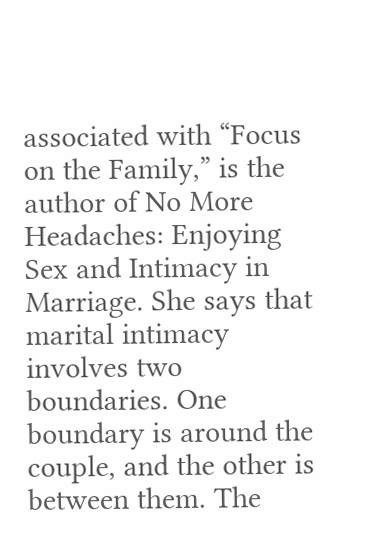associated with “Focus on the Family,” is the author of No More Headaches: Enjoying Sex and Intimacy in Marriage. She says that marital intimacy involves two boundaries. One boundary is around the couple, and the other is between them. The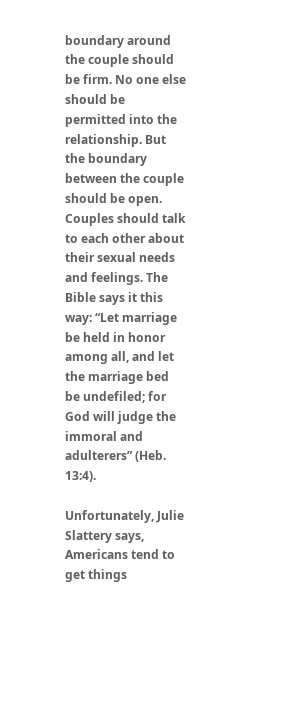boundary around the couple should be firm. No one else should be permitted into the relationship. But the boundary between the couple should be open. Couples should talk to each other about their sexual needs and feelings. The Bible says it this way: “Let marriage be held in honor among all, and let the marriage bed be undefiled; for God will judge the immoral and adulterers” (Heb. 13:4).

Unfortunately, Julie Slattery says, Americans tend to get things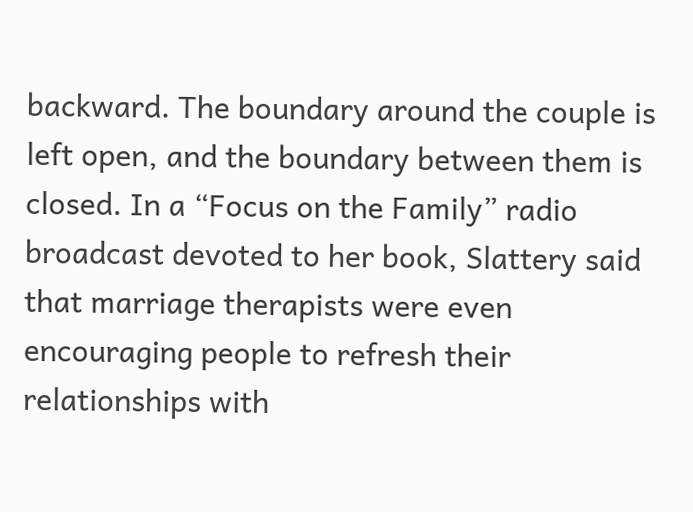backward. The boundary around the couple is left open, and the boundary between them is closed. In a “Focus on the Family” radio broadcast devoted to her book, Slattery said that marriage therapists were even encouraging people to refresh their relationships with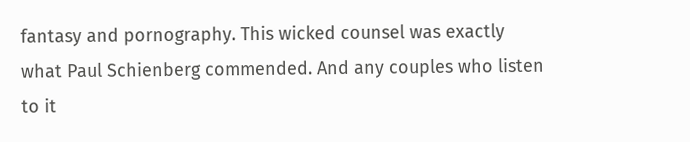fantasy and pornography. This wicked counsel was exactly what Paul Schienberg commended. And any couples who listen to it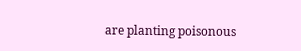are planting poisonous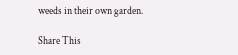weeds in their own garden.

Share This